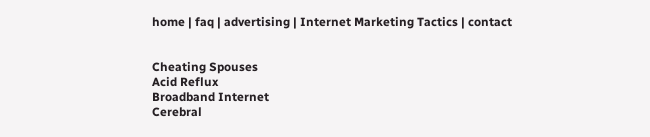home | faq | advertising | Internet Marketing Tactics | contact


Cheating Spouses
Acid Reflux
Broadband Internet
Cerebral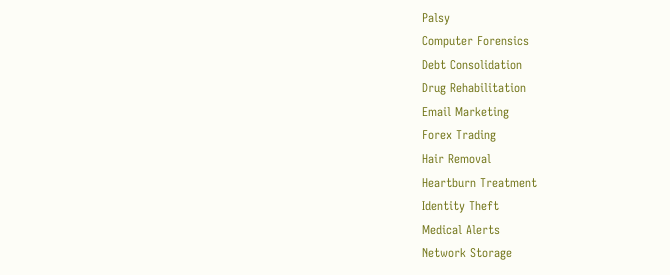Palsy
Computer Forensics
Debt Consolidation
Drug Rehabilitation
Email Marketing
Forex Trading
Hair Removal
Heartburn Treatment
Identity Theft
Medical Alerts
Network Storage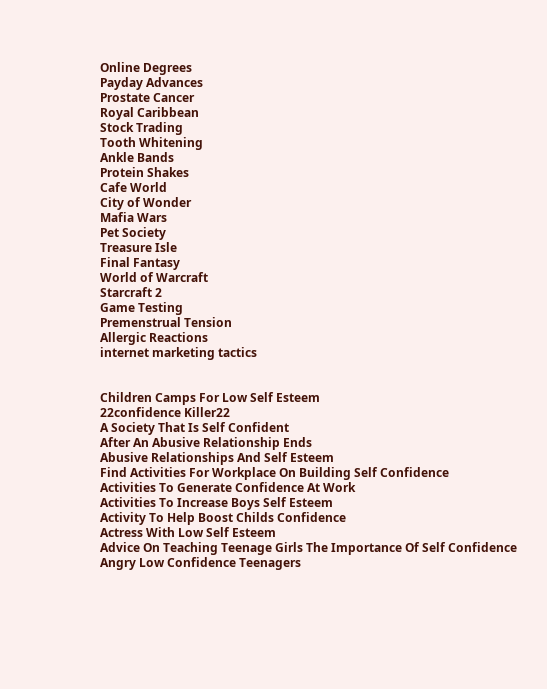Online Degrees
Payday Advances
Prostate Cancer
Royal Caribbean
Stock Trading
Tooth Whitening
Ankle Bands
Protein Shakes
Cafe World
City of Wonder
Mafia Wars
Pet Society
Treasure Isle
Final Fantasy
World of Warcraft
Starcraft 2
Game Testing
Premenstrual Tension
Allergic Reactions
internet marketing tactics


Children Camps For Low Self Esteem
22confidence Killer22
A Society That Is Self Confident
After An Abusive Relationship Ends
Abusive Relationships And Self Esteem
Find Activities For Workplace On Building Self Confidence
Activities To Generate Confidence At Work
Activities To Increase Boys Self Esteem
Activity To Help Boost Childs Confidence
Actress With Low Self Esteem
Advice On Teaching Teenage Girls The Importance Of Self Confidence
Angry Low Confidence Teenagers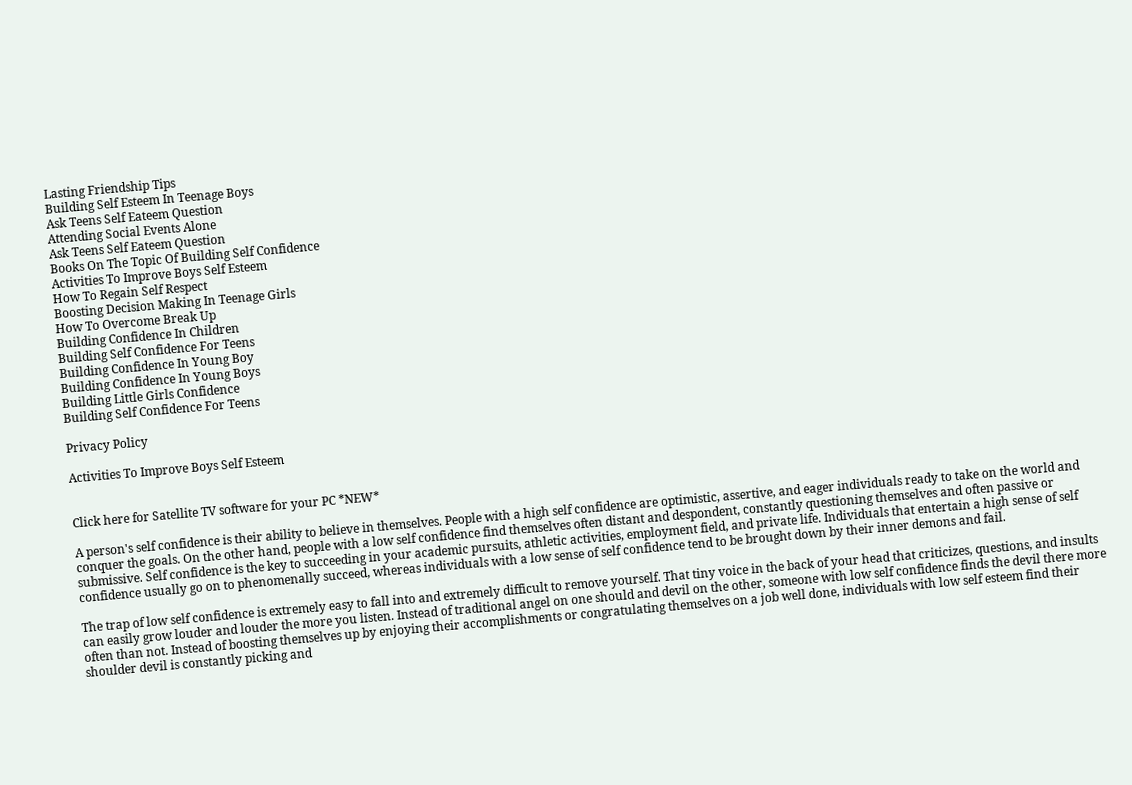Lasting Friendship Tips
Building Self Esteem In Teenage Boys
Ask Teens Self Eateem Question
Attending Social Events Alone
Ask Teens Self Eateem Question
Books On The Topic Of Building Self Confidence
Activities To Improve Boys Self Esteem
How To Regain Self Respect
Boosting Decision Making In Teenage Girls
How To Overcome Break Up
Building Confidence In Children
Building Self Confidence For Teens
Building Confidence In Young Boy
Building Confidence In Young Boys
Building Little Girls Confidence
Building Self Confidence For Teens

Privacy Policy

Activities To Improve Boys Self Esteem


Click here for Satellite TV software for your PC *NEW*

A person's self confidence is their ability to believe in themselves. People with a high self confidence are optimistic, assertive, and eager individuals ready to take on the world and conquer the goals. On the other hand, people with a low self confidence find themselves often distant and despondent, constantly questioning themselves and often passive or submissive. Self confidence is the key to succeeding in your academic pursuits, athletic activities, employment field, and private life. Individuals that entertain a high sense of self confidence usually go on to phenomenally succeed, whereas individuals with a low sense of self confidence tend to be brought down by their inner demons and fail.

The trap of low self confidence is extremely easy to fall into and extremely difficult to remove yourself. That tiny voice in the back of your head that criticizes, questions, and insults can easily grow louder and louder the more you listen. Instead of traditional angel on one should and devil on the other, someone with low self confidence finds the devil there more often than not. Instead of boosting themselves up by enjoying their accomplishments or congratulating themselves on a job well done, individuals with low self esteem find their shoulder devil is constantly picking and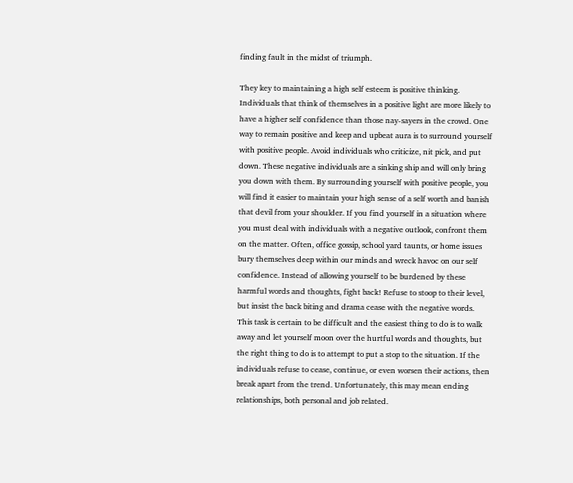finding fault in the midst of triumph.

They key to maintaining a high self esteem is positive thinking. Individuals that think of themselves in a positive light are more likely to have a higher self confidence than those nay-sayers in the crowd. One way to remain positive and keep and upbeat aura is to surround yourself with positive people. Avoid individuals who criticize, nit pick, and put down. These negative individuals are a sinking ship and will only bring you down with them. By surrounding yourself with positive people, you will find it easier to maintain your high sense of a self worth and banish that devil from your shoulder. If you find yourself in a situation where you must deal with individuals with a negative outlook, confront them on the matter. Often, office gossip, school yard taunts, or home issues bury themselves deep within our minds and wreck havoc on our self confidence. Instead of allowing yourself to be burdened by these harmful words and thoughts, fight back! Refuse to stoop to their level, but insist the back biting and drama cease with the negative words. This task is certain to be difficult and the easiest thing to do is to walk away and let yourself moon over the hurtful words and thoughts, but the right thing to do is to attempt to put a stop to the situation. If the individuals refuse to cease, continue, or even worsen their actions, then break apart from the trend. Unfortunately, this may mean ending relationships, both personal and job related.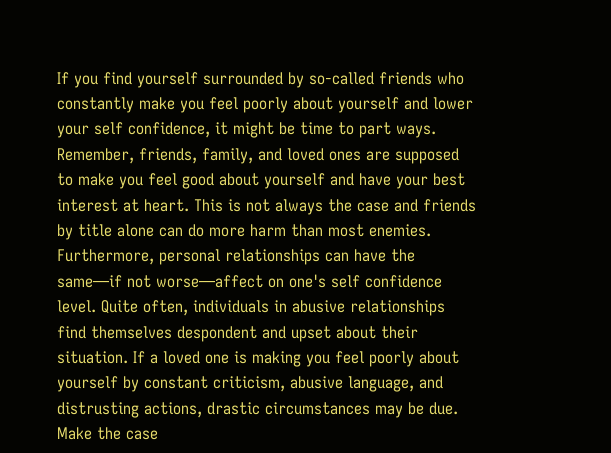If you find yourself surrounded by so-called friends who constantly make you feel poorly about yourself and lower your self confidence, it might be time to part ways. Remember, friends, family, and loved ones are supposed to make you feel good about yourself and have your best interest at heart. This is not always the case and friends by title alone can do more harm than most enemies. Furthermore, personal relationships can have the same—if not worse—affect on one's self confidence level. Quite often, individuals in abusive relationships find themselves despondent and upset about their situation. If a loved one is making you feel poorly about yourself by constant criticism, abusive language, and distrusting actions, drastic circumstances may be due. Make the case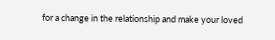for a change in the relationship and make your loved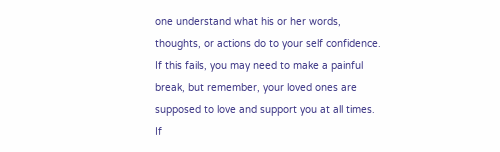one understand what his or her words, thoughts, or actions do to your self confidence. If this fails, you may need to make a painful break, but remember, your loved ones are supposed to love and support you at all times. If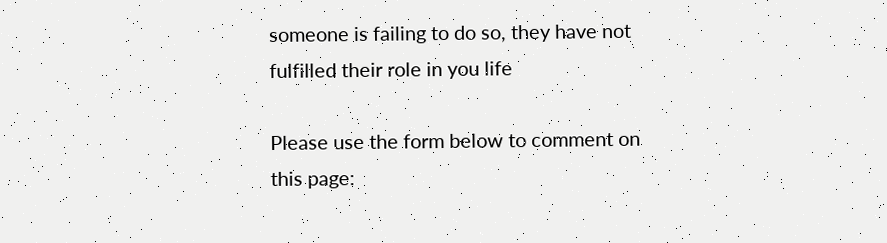someone is failing to do so, they have not fulfilled their role in you life

Please use the form below to comment on this page: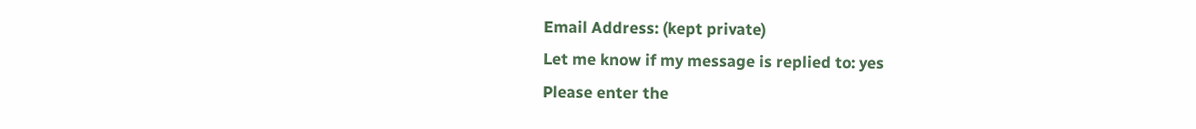Email Address: (kept private)
Let me know if my message is replied to: yes
Please enter the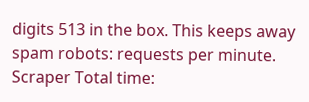digits 513 in the box. This keeps away spam robots: requests per minute. Scraper Total time: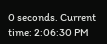0 seconds. Current time: 2:06:30 PM